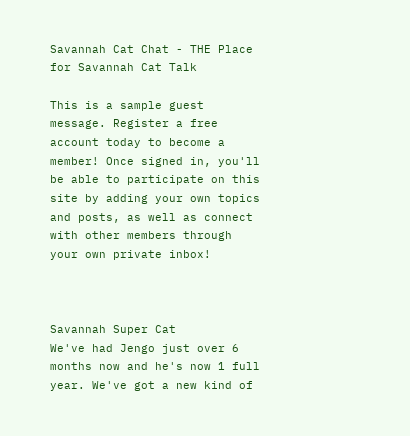Savannah Cat Chat - THE Place for Savannah Cat Talk

This is a sample guest message. Register a free account today to become a member! Once signed in, you'll be able to participate on this site by adding your own topics and posts, as well as connect with other members through your own private inbox!



Savannah Super Cat
We've had Jengo just over 6 months now and he's now 1 full year. We've got a new kind of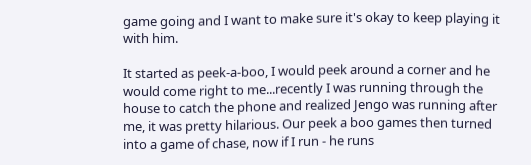game going and I want to make sure it's okay to keep playing it with him.

It started as peek-a-boo, I would peek around a corner and he would come right to me...recently I was running through the house to catch the phone and realized Jengo was running after me, it was pretty hilarious. Our peek a boo games then turned into a game of chase, now if I run - he runs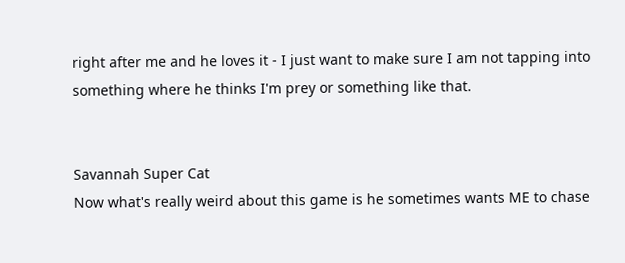right after me and he loves it - I just want to make sure I am not tapping into something where he thinks I'm prey or something like that.


Savannah Super Cat
Now what's really weird about this game is he sometimes wants ME to chase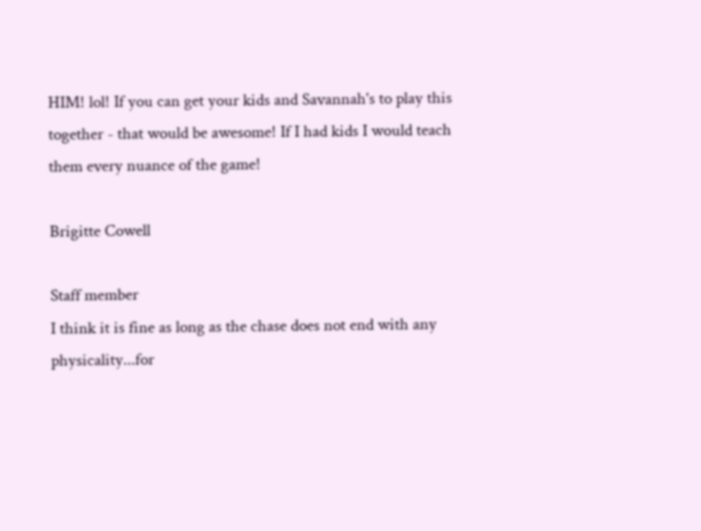HIM! lol! If you can get your kids and Savannah's to play this together - that would be awesome! If I had kids I would teach them every nuance of the game!

Brigitte Cowell

Staff member
I think it is fine as long as the chase does not end with any physicality...for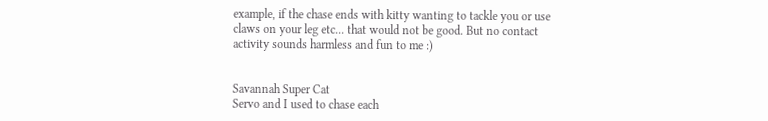example, if the chase ends with kitty wanting to tackle you or use claws on your leg etc... that would not be good. But no contact activity sounds harmless and fun to me :)


Savannah Super Cat
Servo and I used to chase each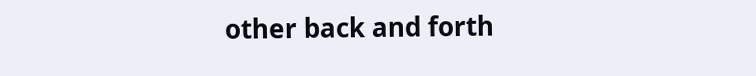other back and forth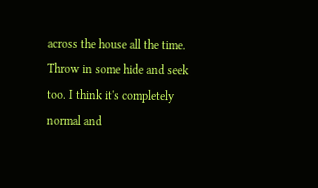across the house all the time. Throw in some hide and seek too. I think it's completely normal and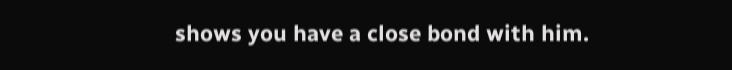shows you have a close bond with him.